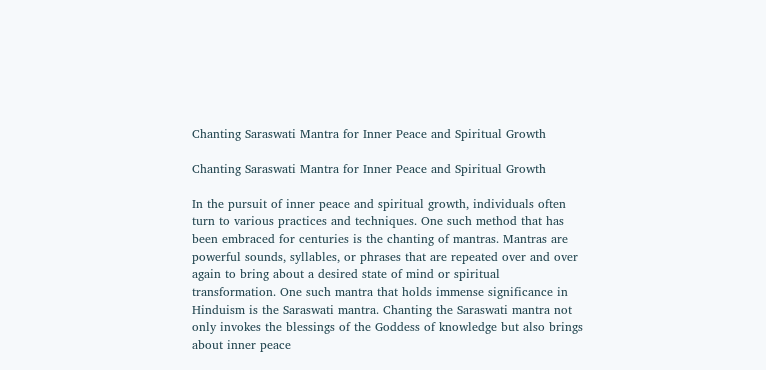Chanting Saraswati Mantra for Inner Peace and Spiritual Growth

Chanting Saraswati Mantra for Inner Peace and Spiritual Growth

In the pursuit of inner peace and spiritual growth, individuals often turn to various practices and techniques. One such method that has been embraced for centuries is the chanting of mantras. Mantras are powerful sounds, syllables, or phrases that are repeated over and over again to bring about a desired state of mind or spiritual transformation. One such mantra that holds immense significance in Hinduism is the Saraswati mantra. Chanting the Saraswati mantra not only invokes the blessings of the Goddess of knowledge but also brings about inner peace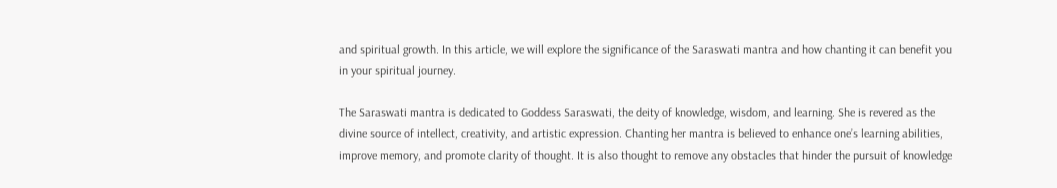and spiritual growth. In this article, we will explore the significance of the Saraswati mantra and how chanting it can benefit you in your spiritual journey.

The Saraswati mantra is dedicated to Goddess Saraswati, the deity of knowledge, wisdom, and learning. She is revered as the divine source of intellect, creativity, and artistic expression. Chanting her mantra is believed to enhance one’s learning abilities, improve memory, and promote clarity of thought. It is also thought to remove any obstacles that hinder the pursuit of knowledge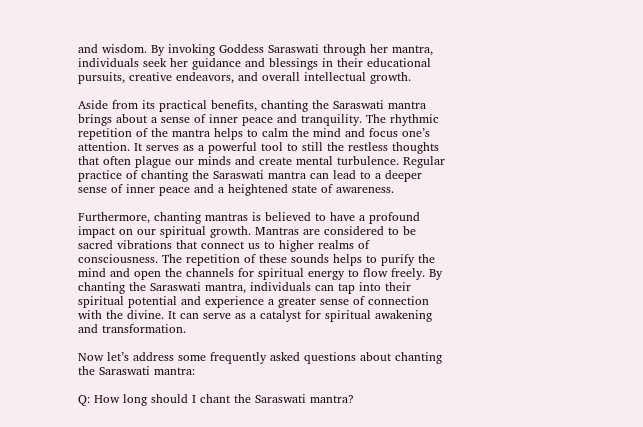and wisdom. By invoking Goddess Saraswati through her mantra, individuals seek her guidance and blessings in their educational pursuits, creative endeavors, and overall intellectual growth.

Aside from its practical benefits, chanting the Saraswati mantra brings about a sense of inner peace and tranquility. The rhythmic repetition of the mantra helps to calm the mind and focus one’s attention. It serves as a powerful tool to still the restless thoughts that often plague our minds and create mental turbulence. Regular practice of chanting the Saraswati mantra can lead to a deeper sense of inner peace and a heightened state of awareness.

Furthermore, chanting mantras is believed to have a profound impact on our spiritual growth. Mantras are considered to be sacred vibrations that connect us to higher realms of consciousness. The repetition of these sounds helps to purify the mind and open the channels for spiritual energy to flow freely. By chanting the Saraswati mantra, individuals can tap into their spiritual potential and experience a greater sense of connection with the divine. It can serve as a catalyst for spiritual awakening and transformation.

Now let’s address some frequently asked questions about chanting the Saraswati mantra:

Q: How long should I chant the Saraswati mantra?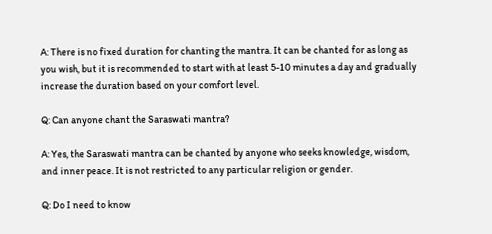A: There is no fixed duration for chanting the mantra. It can be chanted for as long as you wish, but it is recommended to start with at least 5-10 minutes a day and gradually increase the duration based on your comfort level.

Q: Can anyone chant the Saraswati mantra?

A: Yes, the Saraswati mantra can be chanted by anyone who seeks knowledge, wisdom, and inner peace. It is not restricted to any particular religion or gender.

Q: Do I need to know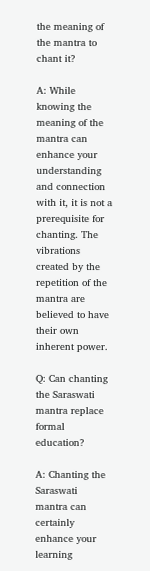the meaning of the mantra to chant it?

A: While knowing the meaning of the mantra can enhance your understanding and connection with it, it is not a prerequisite for chanting. The vibrations created by the repetition of the mantra are believed to have their own inherent power.

Q: Can chanting the Saraswati mantra replace formal education?

A: Chanting the Saraswati mantra can certainly enhance your learning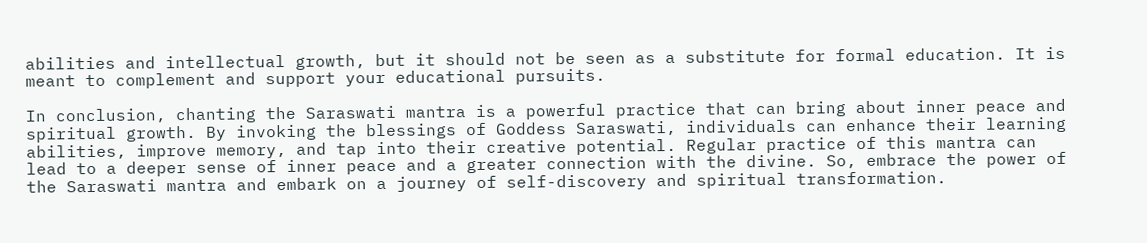abilities and intellectual growth, but it should not be seen as a substitute for formal education. It is meant to complement and support your educational pursuits.

In conclusion, chanting the Saraswati mantra is a powerful practice that can bring about inner peace and spiritual growth. By invoking the blessings of Goddess Saraswati, individuals can enhance their learning abilities, improve memory, and tap into their creative potential. Regular practice of this mantra can lead to a deeper sense of inner peace and a greater connection with the divine. So, embrace the power of the Saraswati mantra and embark on a journey of self-discovery and spiritual transformation.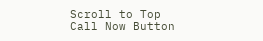Scroll to Top
Call Now Button